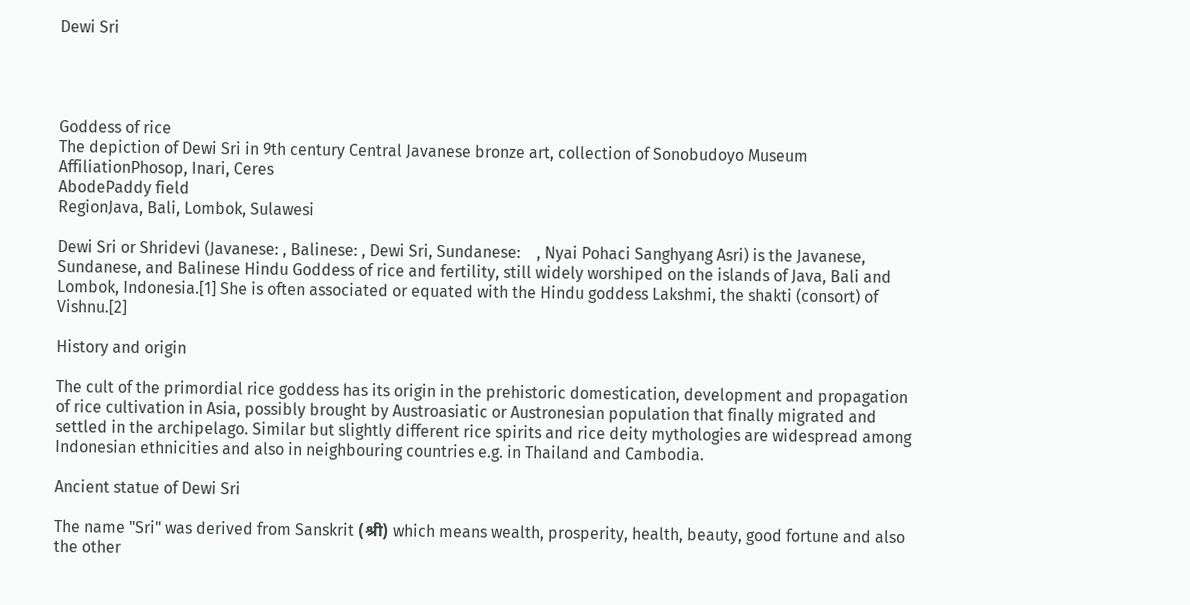Dewi Sri




Goddess of rice
The depiction of Dewi Sri in 9th century Central Javanese bronze art, collection of Sonobudoyo Museum
AffiliationPhosop, Inari, Ceres
AbodePaddy field
RegionJava, Bali, Lombok, Sulawesi

Dewi Sri or Shridevi (Javanese: , Balinese: , Dewi Sri, Sundanese:    , Nyai Pohaci Sanghyang Asri) is the Javanese, Sundanese, and Balinese Hindu Goddess of rice and fertility, still widely worshiped on the islands of Java, Bali and Lombok, Indonesia.[1] She is often associated or equated with the Hindu goddess Lakshmi, the shakti (consort) of Vishnu.[2]

History and origin

The cult of the primordial rice goddess has its origin in the prehistoric domestication, development and propagation of rice cultivation in Asia, possibly brought by Austroasiatic or Austronesian population that finally migrated and settled in the archipelago. Similar but slightly different rice spirits and rice deity mythologies are widespread among Indonesian ethnicities and also in neighbouring countries e.g. in Thailand and Cambodia.

Ancient statue of Dewi Sri

The name "Sri" was derived from Sanskrit (श्री) which means wealth, prosperity, health, beauty, good fortune and also the other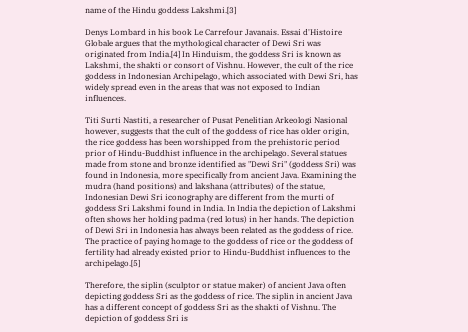name of the Hindu goddess Lakshmi.[3]

Denys Lombard in his book Le Carrefour Javanais. Essai d'Histoire Globale argues that the mythological character of Dewi Sri was originated from India.[4] In Hinduism, the goddess Sri is known as Lakshmi, the shakti or consort of Vishnu. However, the cult of the rice goddess in Indonesian Archipelago, which associated with Dewi Sri, has widely spread even in the areas that was not exposed to Indian influences.

Titi Surti Nastiti, a researcher of Pusat Penelitian Arkeologi Nasional however, suggests that the cult of the goddess of rice has older origin, the rice goddess has been worshipped from the prehistoric period prior of Hindu-Buddhist influence in the archipelago. Several statues made from stone and bronze identified as "Dewi Sri" (goddess Sri) was found in Indonesia, more specifically from ancient Java. Examining the mudra (hand positions) and lakshana (attributes) of the statue, Indonesian Dewi Sri iconography are different from the murti of goddess Sri Lakshmi found in India. In India the depiction of Lakshmi often shows her holding padma (red lotus) in her hands. The depiction of Dewi Sri in Indonesia has always been related as the goddess of rice. The practice of paying homage to the goddess of rice or the goddess of fertility had already existed prior to Hindu-Buddhist influences to the archipelago.[5]

Therefore, the siplin (sculptor or statue maker) of ancient Java often depicting goddess Sri as the goddess of rice. The siplin in ancient Java has a different concept of goddess Sri as the shakti of Vishnu. The depiction of goddess Sri is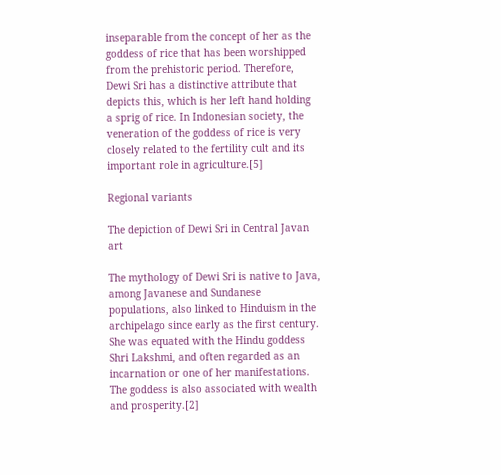inseparable from the concept of her as the goddess of rice that has been worshipped from the prehistoric period. Therefore, Dewi Sri has a distinctive attribute that depicts this, which is her left hand holding a sprig of rice. In Indonesian society, the veneration of the goddess of rice is very closely related to the fertility cult and its important role in agriculture.[5]

Regional variants

The depiction of Dewi Sri in Central Javan art

The mythology of Dewi Sri is native to Java, among Javanese and Sundanese populations, also linked to Hinduism in the archipelago since early as the first century. She was equated with the Hindu goddess Shri Lakshmi, and often regarded as an incarnation or one of her manifestations. The goddess is also associated with wealth and prosperity.[2]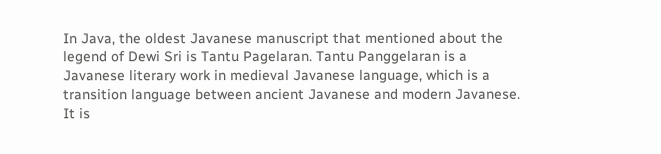In Java, the oldest Javanese manuscript that mentioned about the legend of Dewi Sri is Tantu Pagelaran. Tantu Panggelaran is a Javanese literary work in medieval Javanese language, which is a transition language between ancient Javanese and modern Javanese. It is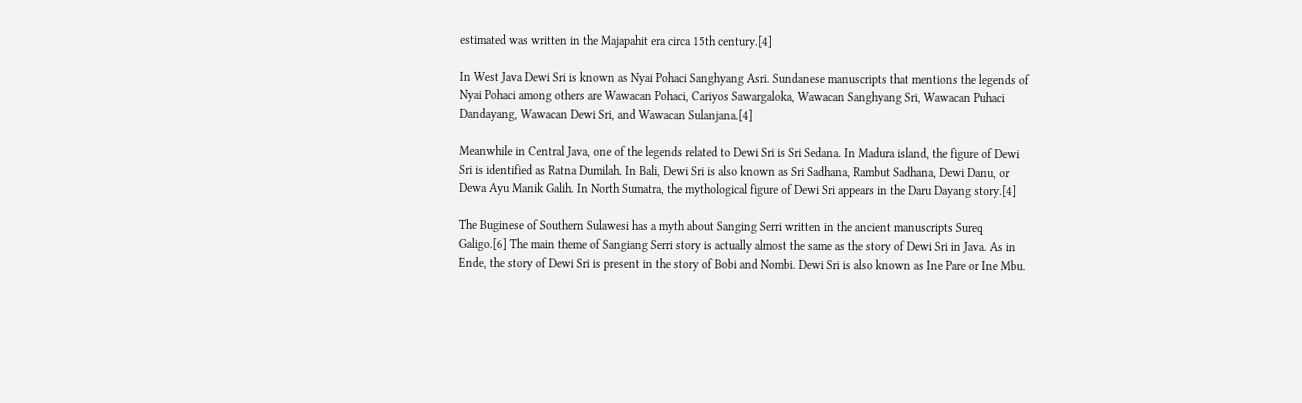estimated was written in the Majapahit era circa 15th century.[4]

In West Java Dewi Sri is known as Nyai Pohaci Sanghyang Asri. Sundanese manuscripts that mentions the legends of Nyai Pohaci among others are Wawacan Pohaci, Cariyos Sawargaloka, Wawacan Sanghyang Sri, Wawacan Puhaci Dandayang, Wawacan Dewi Sri, and Wawacan Sulanjana.[4]

Meanwhile in Central Java, one of the legends related to Dewi Sri is Sri Sedana. In Madura island, the figure of Dewi Sri is identified as Ratna Dumilah. In Bali, Dewi Sri is also known as Sri Sadhana, Rambut Sadhana, Dewi Danu, or Dewa Ayu Manik Galih. In North Sumatra, the mythological figure of Dewi Sri appears in the Daru Dayang story.[4]

The Buginese of Southern Sulawesi has a myth about Sanging Serri written in the ancient manuscripts Sureq Galigo.[6] The main theme of Sangiang Serri story is actually almost the same as the story of Dewi Sri in Java. As in Ende, the story of Dewi Sri is present in the story of Bobi and Nombi. Dewi Sri is also known as Ine Pare or Ine Mbu.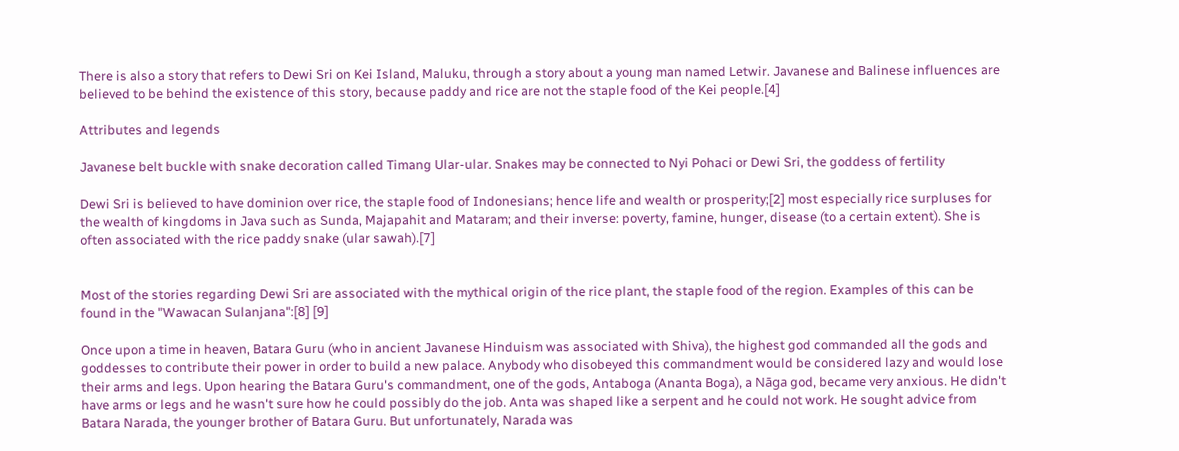There is also a story that refers to Dewi Sri on Kei Island, Maluku, through a story about a young man named Letwir. Javanese and Balinese influences are believed to be behind the existence of this story, because paddy and rice are not the staple food of the Kei people.[4]

Attributes and legends

Javanese belt buckle with snake decoration called Timang Ular-ular. Snakes may be connected to Nyi Pohaci or Dewi Sri, the goddess of fertility

Dewi Sri is believed to have dominion over rice, the staple food of Indonesians; hence life and wealth or prosperity;[2] most especially rice surpluses for the wealth of kingdoms in Java such as Sunda, Majapahit and Mataram; and their inverse: poverty, famine, hunger, disease (to a certain extent). She is often associated with the rice paddy snake (ular sawah).[7]


Most of the stories regarding Dewi Sri are associated with the mythical origin of the rice plant, the staple food of the region. Examples of this can be found in the "Wawacan Sulanjana":[8] [9]

Once upon a time in heaven, Batara Guru (who in ancient Javanese Hinduism was associated with Shiva), the highest god commanded all the gods and goddesses to contribute their power in order to build a new palace. Anybody who disobeyed this commandment would be considered lazy and would lose their arms and legs. Upon hearing the Batara Guru's commandment, one of the gods, Antaboga (Ananta Boga), a Nāga god, became very anxious. He didn't have arms or legs and he wasn't sure how he could possibly do the job. Anta was shaped like a serpent and he could not work. He sought advice from Batara Narada, the younger brother of Batara Guru. But unfortunately, Narada was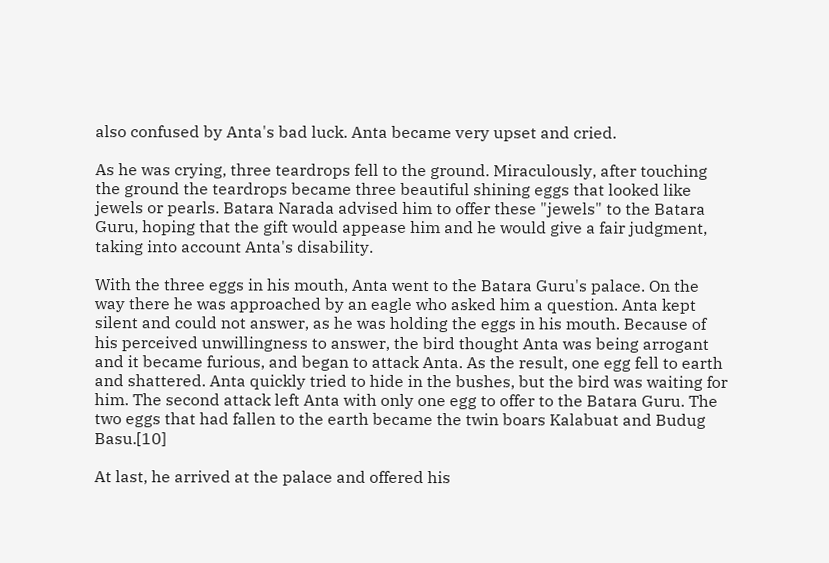also confused by Anta's bad luck. Anta became very upset and cried.

As he was crying, three teardrops fell to the ground. Miraculously, after touching the ground the teardrops became three beautiful shining eggs that looked like jewels or pearls. Batara Narada advised him to offer these "jewels" to the Batara Guru, hoping that the gift would appease him and he would give a fair judgment, taking into account Anta's disability.

With the three eggs in his mouth, Anta went to the Batara Guru's palace. On the way there he was approached by an eagle who asked him a question. Anta kept silent and could not answer, as he was holding the eggs in his mouth. Because of his perceived unwillingness to answer, the bird thought Anta was being arrogant and it became furious, and began to attack Anta. As the result, one egg fell to earth and shattered. Anta quickly tried to hide in the bushes, but the bird was waiting for him. The second attack left Anta with only one egg to offer to the Batara Guru. The two eggs that had fallen to the earth became the twin boars Kalabuat and Budug Basu.[10]

At last, he arrived at the palace and offered his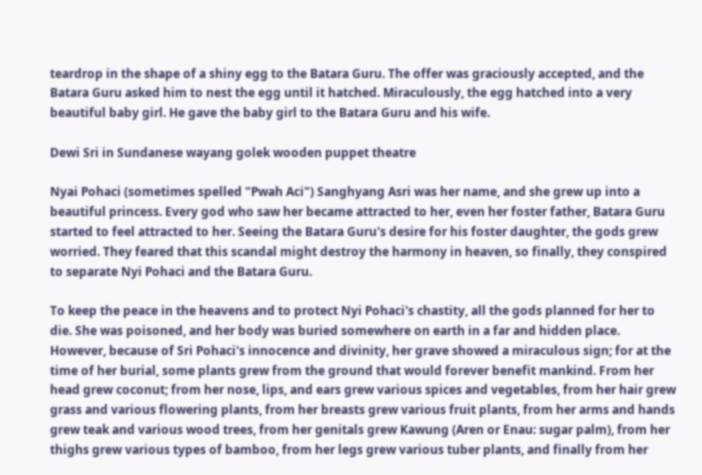teardrop in the shape of a shiny egg to the Batara Guru. The offer was graciously accepted, and the Batara Guru asked him to nest the egg until it hatched. Miraculously, the egg hatched into a very beautiful baby girl. He gave the baby girl to the Batara Guru and his wife.

Dewi Sri in Sundanese wayang golek wooden puppet theatre

Nyai Pohaci (sometimes spelled "Pwah Aci") Sanghyang Asri was her name, and she grew up into a beautiful princess. Every god who saw her became attracted to her, even her foster father, Batara Guru started to feel attracted to her. Seeing the Batara Guru's desire for his foster daughter, the gods grew worried. They feared that this scandal might destroy the harmony in heaven, so finally, they conspired to separate Nyi Pohaci and the Batara Guru.

To keep the peace in the heavens and to protect Nyi Pohaci's chastity, all the gods planned for her to die. She was poisoned, and her body was buried somewhere on earth in a far and hidden place. However, because of Sri Pohaci's innocence and divinity, her grave showed a miraculous sign; for at the time of her burial, some plants grew from the ground that would forever benefit mankind. From her head grew coconut; from her nose, lips, and ears grew various spices and vegetables, from her hair grew grass and various flowering plants, from her breasts grew various fruit plants, from her arms and hands grew teak and various wood trees, from her genitals grew Kawung (Aren or Enau: sugar palm), from her thighs grew various types of bamboo, from her legs grew various tuber plants, and finally from her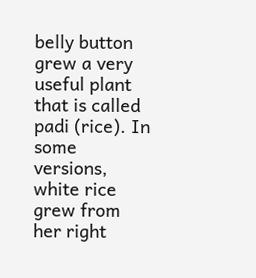belly button grew a very useful plant that is called padi (rice). In some versions, white rice grew from her right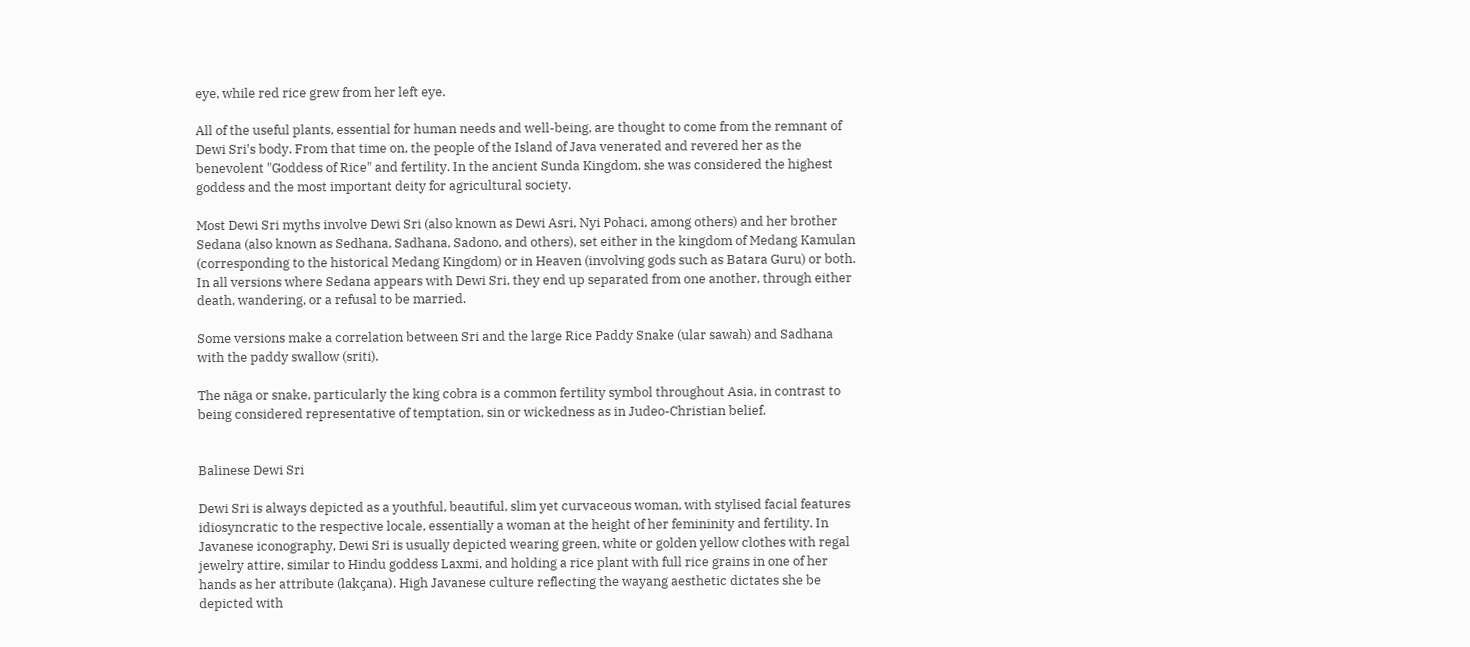eye, while red rice grew from her left eye.

All of the useful plants, essential for human needs and well-being, are thought to come from the remnant of Dewi Sri's body. From that time on, the people of the Island of Java venerated and revered her as the benevolent "Goddess of Rice" and fertility. In the ancient Sunda Kingdom, she was considered the highest goddess and the most important deity for agricultural society.

Most Dewi Sri myths involve Dewi Sri (also known as Dewi Asri, Nyi Pohaci, among others) and her brother Sedana (also known as Sedhana, Sadhana, Sadono, and others), set either in the kingdom of Medang Kamulan (corresponding to the historical Medang Kingdom) or in Heaven (involving gods such as Batara Guru) or both. In all versions where Sedana appears with Dewi Sri, they end up separated from one another, through either death, wandering, or a refusal to be married.

Some versions make a correlation between Sri and the large Rice Paddy Snake (ular sawah) and Sadhana with the paddy swallow (sriti).

The nāga or snake, particularly the king cobra is a common fertility symbol throughout Asia, in contrast to being considered representative of temptation, sin or wickedness as in Judeo-Christian belief.


Balinese Dewi Sri

Dewi Sri is always depicted as a youthful, beautiful, slim yet curvaceous woman, with stylised facial features idiosyncratic to the respective locale, essentially a woman at the height of her femininity and fertility. In Javanese iconography, Dewi Sri is usually depicted wearing green, white or golden yellow clothes with regal jewelry attire, similar to Hindu goddess Laxmi, and holding a rice plant with full rice grains in one of her hands as her attribute (lakçana). High Javanese culture reflecting the wayang aesthetic dictates she be depicted with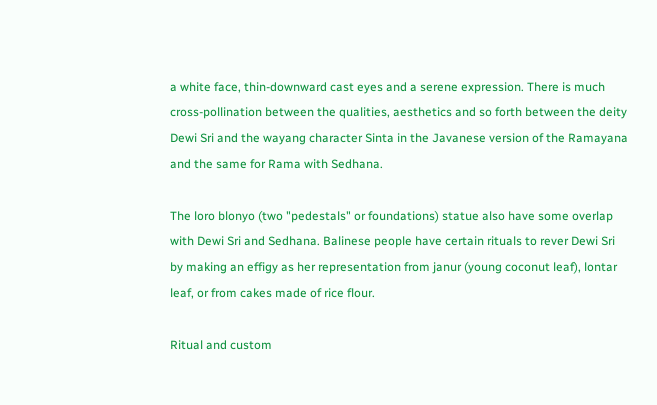a white face, thin-downward cast eyes and a serene expression. There is much cross-pollination between the qualities, aesthetics and so forth between the deity Dewi Sri and the wayang character Sinta in the Javanese version of the Ramayana and the same for Rama with Sedhana.

The loro blonyo (two "pedestals" or foundations) statue also have some overlap with Dewi Sri and Sedhana. Balinese people have certain rituals to rever Dewi Sri by making an effigy as her representation from janur (young coconut leaf), lontar leaf, or from cakes made of rice flour.

Ritual and custom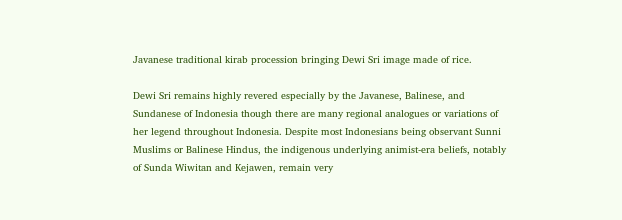Javanese traditional kirab procession bringing Dewi Sri image made of rice.

Dewi Sri remains highly revered especially by the Javanese, Balinese, and Sundanese of Indonesia though there are many regional analogues or variations of her legend throughout Indonesia. Despite most Indonesians being observant Sunni Muslims or Balinese Hindus, the indigenous underlying animist-era beliefs, notably of Sunda Wiwitan and Kejawen, remain very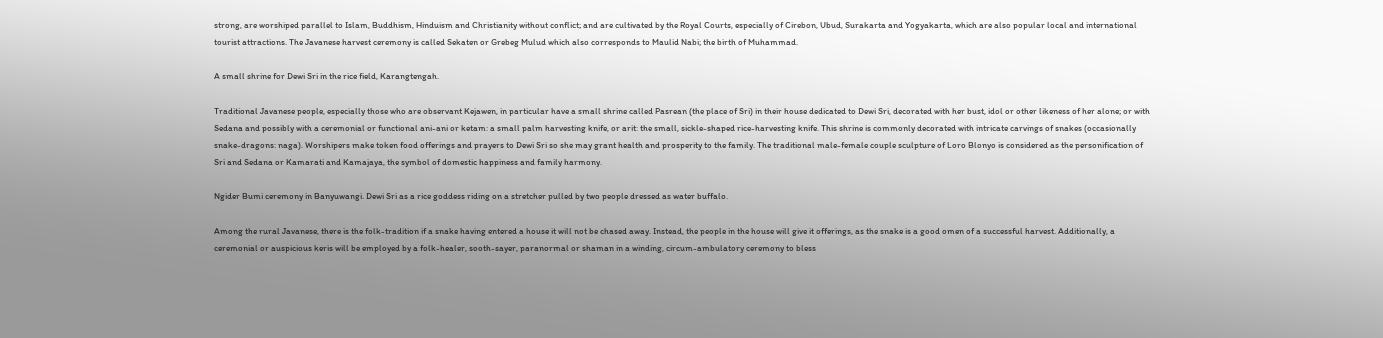strong, are worshiped parallel to Islam, Buddhism, Hinduism and Christianity without conflict; and are cultivated by the Royal Courts, especially of Cirebon, Ubud, Surakarta and Yogyakarta, which are also popular local and international tourist attractions. The Javanese harvest ceremony is called Sekaten or Grebeg Mulud which also corresponds to Maulid Nabi; the birth of Muhammad.

A small shrine for Dewi Sri in the rice field, Karangtengah.

Traditional Javanese people, especially those who are observant Kejawen, in particular have a small shrine called Pasrean (the place of Sri) in their house dedicated to Dewi Sri, decorated with her bust, idol or other likeness of her alone; or with Sedana and possibly with a ceremonial or functional ani-ani or ketam: a small palm harvesting knife, or arit: the small, sickle-shaped rice-harvesting knife. This shrine is commonly decorated with intricate carvings of snakes (occasionally snake-dragons: naga). Worshipers make token food offerings and prayers to Dewi Sri so she may grant health and prosperity to the family. The traditional male-female couple sculpture of Loro Blonyo is considered as the personification of Sri and Sedana or Kamarati and Kamajaya, the symbol of domestic happiness and family harmony.

Ngider Bumi ceremony in Banyuwangi. Dewi Sri as a rice goddess riding on a stretcher pulled by two people dressed as water buffalo.

Among the rural Javanese, there is the folk-tradition if a snake having entered a house it will not be chased away. Instead, the people in the house will give it offerings, as the snake is a good omen of a successful harvest. Additionally, a ceremonial or auspicious keris will be employed by a folk-healer, sooth-sayer, paranormal or shaman in a winding, circum-ambulatory ceremony to bless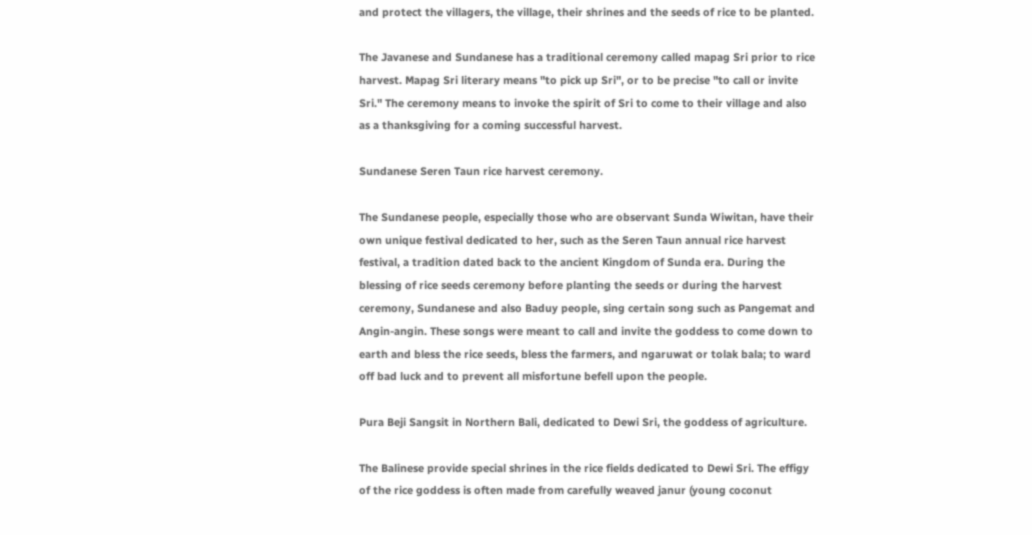and protect the villagers, the village, their shrines and the seeds of rice to be planted.

The Javanese and Sundanese has a traditional ceremony called mapag Sri prior to rice harvest. Mapag Sri literary means "to pick up Sri", or to be precise "to call or invite Sri." The ceremony means to invoke the spirit of Sri to come to their village and also as a thanksgiving for a coming successful harvest.

Sundanese Seren Taun rice harvest ceremony.

The Sundanese people, especially those who are observant Sunda Wiwitan, have their own unique festival dedicated to her, such as the Seren Taun annual rice harvest festival, a tradition dated back to the ancient Kingdom of Sunda era. During the blessing of rice seeds ceremony before planting the seeds or during the harvest ceremony, Sundanese and also Baduy people, sing certain song such as Pangemat and Angin-angin. These songs were meant to call and invite the goddess to come down to earth and bless the rice seeds, bless the farmers, and ngaruwat or tolak bala; to ward off bad luck and to prevent all misfortune befell upon the people.

Pura Beji Sangsit in Northern Bali, dedicated to Dewi Sri, the goddess of agriculture.

The Balinese provide special shrines in the rice fields dedicated to Dewi Sri. The effigy of the rice goddess is often made from carefully weaved janur (young coconut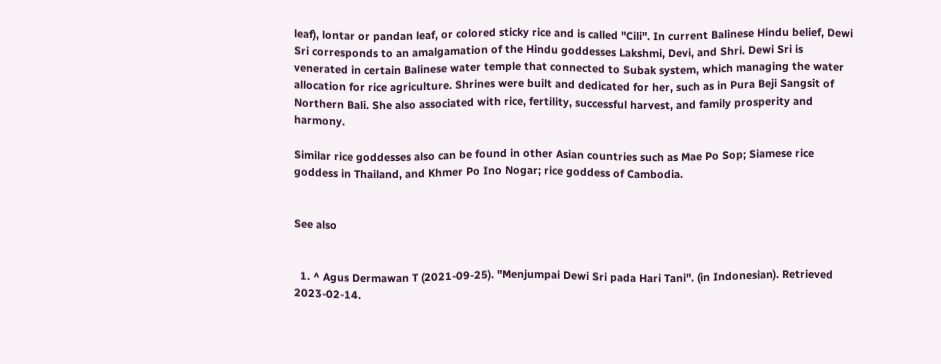leaf), lontar or pandan leaf, or colored sticky rice and is called "Cili". In current Balinese Hindu belief, Dewi Sri corresponds to an amalgamation of the Hindu goddesses Lakshmi, Devi, and Shri. Dewi Sri is venerated in certain Balinese water temple that connected to Subak system, which managing the water allocation for rice agriculture. Shrines were built and dedicated for her, such as in Pura Beji Sangsit of Northern Bali. She also associated with rice, fertility, successful harvest, and family prosperity and harmony.

Similar rice goddesses also can be found in other Asian countries such as Mae Po Sop; Siamese rice goddess in Thailand, and Khmer Po Ino Nogar; rice goddess of Cambodia.


See also


  1. ^ Agus Dermawan T (2021-09-25). "Menjumpai Dewi Sri pada Hari Tani". (in Indonesian). Retrieved 2023-02-14.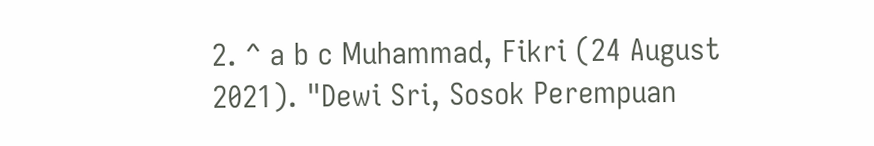2. ^ a b c Muhammad, Fikri (24 August 2021). "Dewi Sri, Sosok Perempuan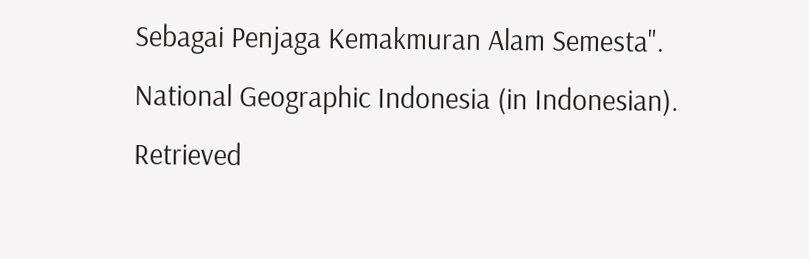Sebagai Penjaga Kemakmuran Alam Semesta". National Geographic Indonesia (in Indonesian). Retrieved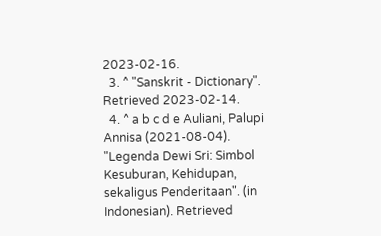2023-02-16.
  3. ^ "Sanskrit - Dictionary". Retrieved 2023-02-14.
  4. ^ a b c d e Auliani, Palupi Annisa (2021-08-04). "Legenda Dewi Sri: Simbol Kesuburan, Kehidupan, sekaligus Penderitaan". (in Indonesian). Retrieved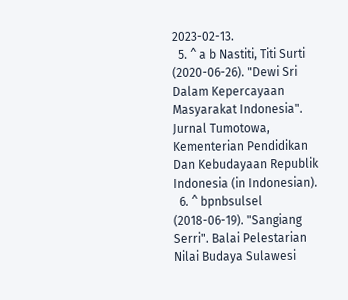2023-02-13.
  5. ^ a b Nastiti, Titi Surti (2020-06-26). "Dewi Sri Dalam Kepercayaan Masyarakat Indonesia". Jurnal Tumotowa, Kementerian Pendidikan Dan Kebudayaan Republik Indonesia (in Indonesian).
  6. ^ bpnbsulsel (2018-06-19). "Sangiang Serri". Balai Pelestarian Nilai Budaya Sulawesi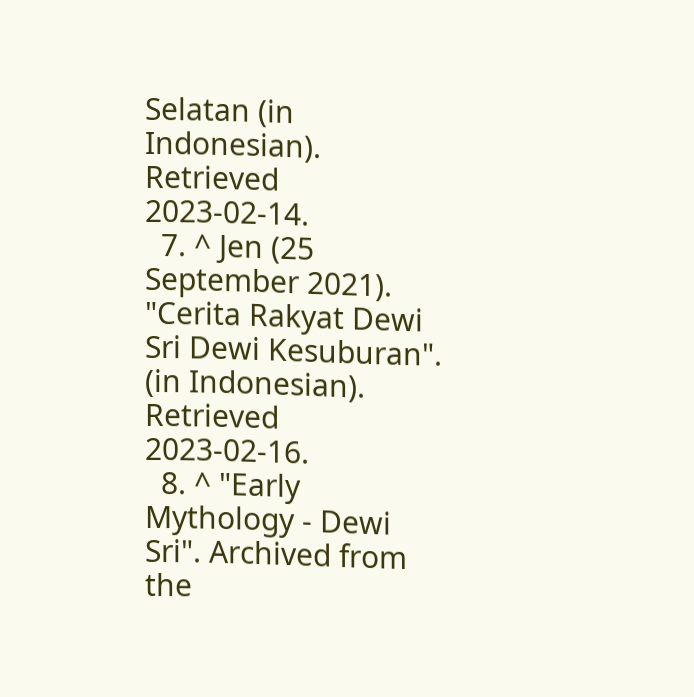Selatan (in Indonesian). Retrieved 2023-02-14.
  7. ^ Jen (25 September 2021). "Cerita Rakyat Dewi Sri Dewi Kesuburan". (in Indonesian). Retrieved 2023-02-16.
  8. ^ "Early Mythology - Dewi Sri". Archived from the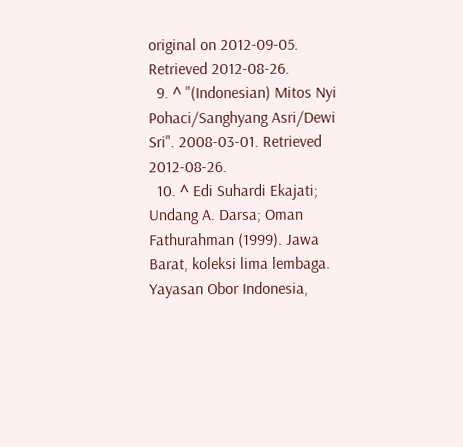original on 2012-09-05. Retrieved 2012-08-26.
  9. ^ "(Indonesian) Mitos Nyi Pohaci/Sanghyang Asri/Dewi Sri". 2008-03-01. Retrieved 2012-08-26.
  10. ^ Edi Suhardi Ekajati; Undang A. Darsa; Oman Fathurahman (1999). Jawa Barat, koleksi lima lembaga. Yayasan Obor Indonesia,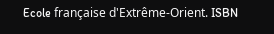Ecole française d'Extrême-Orient. ISBN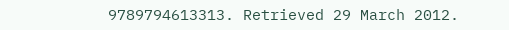9789794613313. Retrieved 29 March 2012.